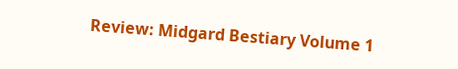Review: Midgard Bestiary Volume 1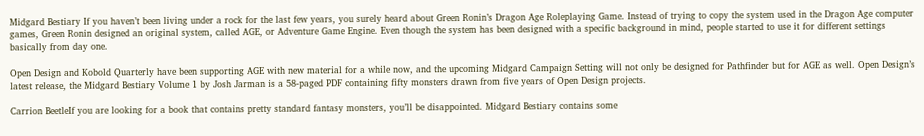Midgard Bestiary If you haven’t been living under a rock for the last few years, you surely heard about Green Ronin’s Dragon Age Roleplaying Game. Instead of trying to copy the system used in the Dragon Age computer games, Green Ronin designed an original system, called AGE, or Adventure Game Engine. Even though the system has been designed with a specific background in mind, people started to use it for different settings basically from day one.

Open Design and Kobold Quarterly have been supporting AGE with new material for a while now, and the upcoming Midgard Campaign Setting will not only be designed for Pathfinder but for AGE as well. Open Design’s latest release, the Midgard Bestiary Volume 1 by Josh Jarman is a 58-paged PDF containing fifty monsters drawn from five years of Open Design projects.

Carrion BeetleIf you are looking for a book that contains pretty standard fantasy monsters, you’ll be disappointed. Midgard Bestiary contains some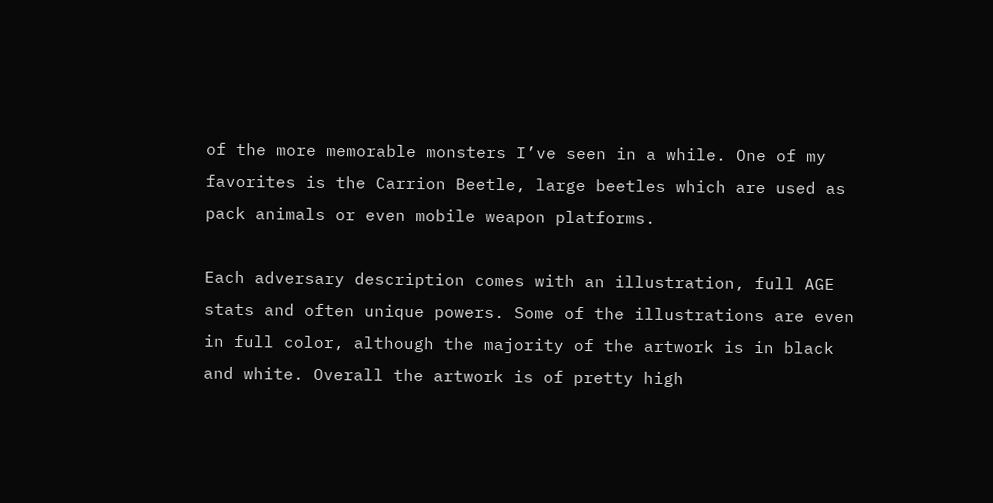of the more memorable monsters I’ve seen in a while. One of my favorites is the Carrion Beetle, large beetles which are used as pack animals or even mobile weapon platforms.

Each adversary description comes with an illustration, full AGE stats and often unique powers. Some of the illustrations are even in full color, although the majority of the artwork is in black and white. Overall the artwork is of pretty high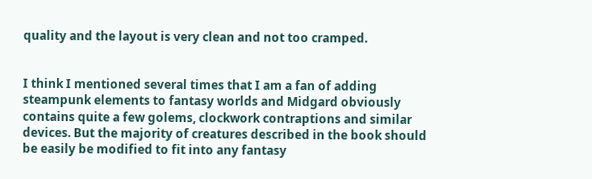quality and the layout is very clean and not too cramped.


I think I mentioned several times that I am a fan of adding steampunk elements to fantasy worlds and Midgard obviously contains quite a few golems, clockwork contraptions and similar devices. But the majority of creatures described in the book should be easily be modified to fit into any fantasy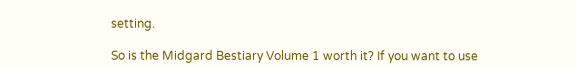setting.

So is the Midgard Bestiary Volume 1 worth it? If you want to use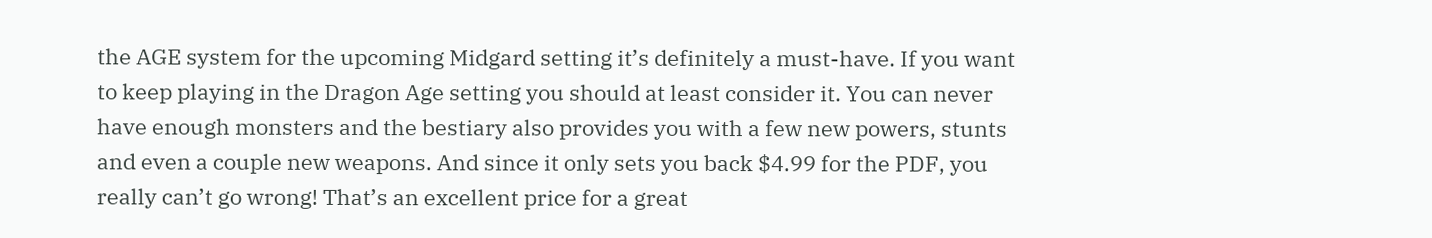the AGE system for the upcoming Midgard setting it’s definitely a must-have. If you want to keep playing in the Dragon Age setting you should at least consider it. You can never have enough monsters and the bestiary also provides you with a few new powers, stunts and even a couple new weapons. And since it only sets you back $4.99 for the PDF, you really can’t go wrong! That’s an excellent price for a great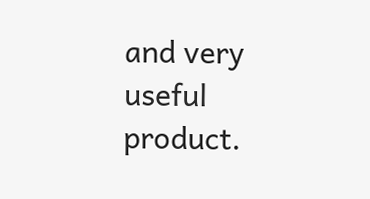and very useful product.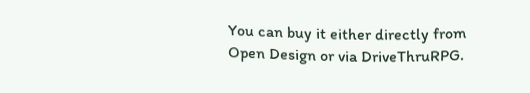You can buy it either directly from Open Design or via DriveThruRPG.